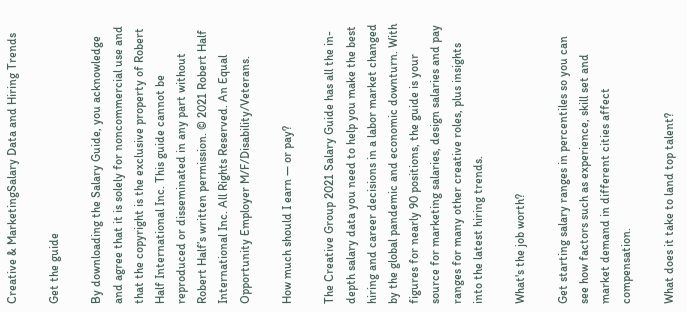Creative & MarketingSalary Data and Hiring Trends

Get the guide

By downloading the Salary Guide, you acknowledge and agree that it is solely for noncommercial use and that the copyright is the exclusive property of Robert Half International Inc. This guide cannot be reproduced or disseminated in any part without Robert Half’s written permission. © 2021 Robert Half International Inc. All Rights Reserved. An Equal Opportunity Employer M/F/Disability/Veterans.

How much should I earn — or pay?

The Creative Group 2021 Salary Guide has all the in-depth salary data you need to help you make the best hiring and career decisions in a labor market changed by the global pandemic and economic downturn. With figures for nearly 90 positions, the guide is your source for marketing salaries, design salaries and pay ranges for many other creative roles, plus insights into the latest hiring trends.

What's the job worth?

Get starting salary ranges in percentiles so you can see how factors such as experience, skill set and market demand in different cities affect compensation.

What does it take to land top talent?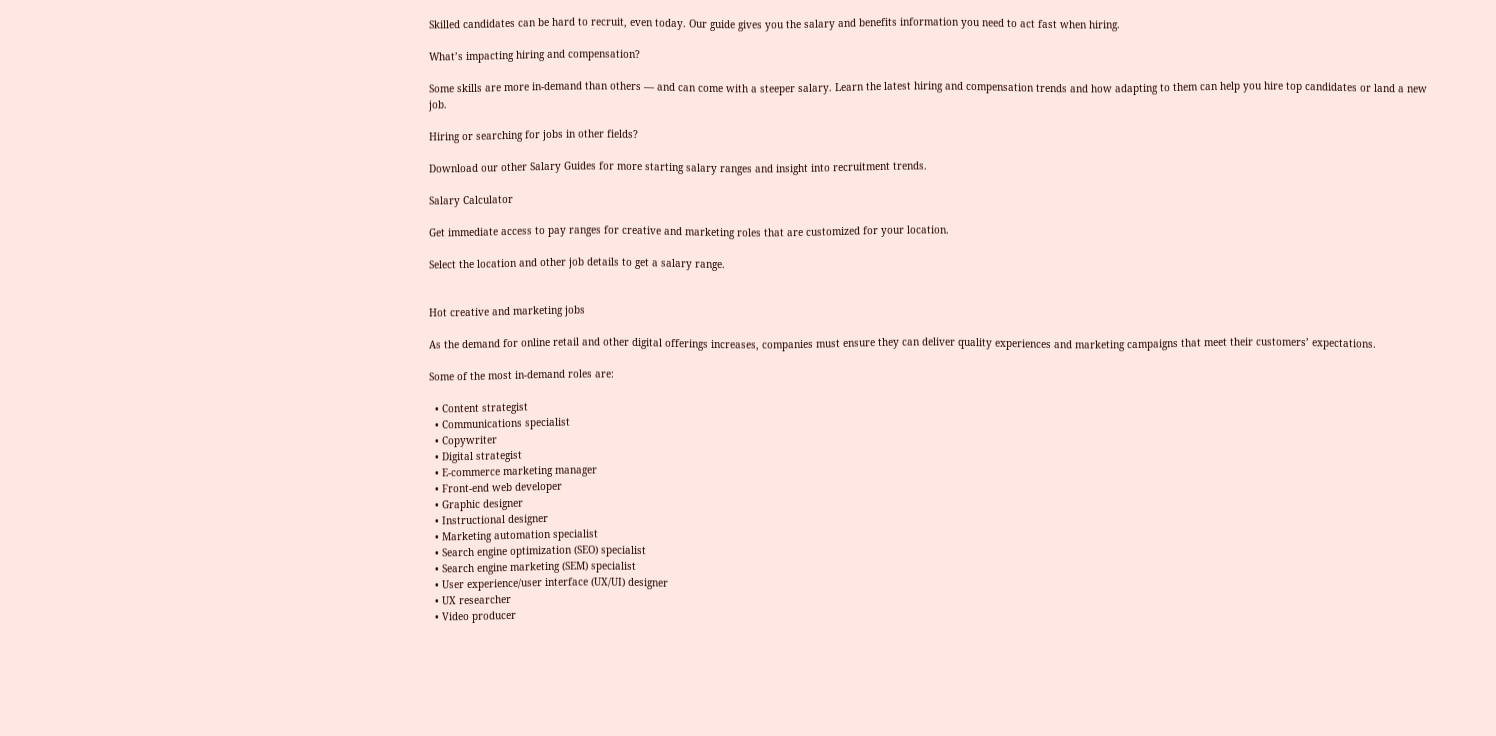Skilled candidates can be hard to recruit, even today. Our guide gives you the salary and benefits information you need to act fast when hiring.

What’s impacting hiring and compensation?

Some skills are more in-demand than others — and can come with a steeper salary. Learn the latest hiring and compensation trends and how adapting to them can help you hire top candidates or land a new job.

Hiring or searching for jobs in other fields?

Download our other Salary Guides for more starting salary ranges and insight into recruitment trends.

Salary Calculator

Get immediate access to pay ranges for creative and marketing roles that are customized for your location.

Select the location and other job details to get a salary range.


Hot creative and marketing jobs

As the demand for online retail and other digital offerings increases, companies must ensure they can deliver quality experiences and marketing campaigns that meet their customers’ expectations.

Some of the most in-demand roles are:

  • Content strategist
  • Communications specialist
  • Copywriter
  • Digital strategist
  • E-commerce marketing manager
  • Front-end web developer
  • Graphic designer
  • Instructional designer
  • Marketing automation specialist
  • Search engine optimization (SEO) specialist
  • Search engine marketing (SEM) specialist
  • User experience/user interface (UX/UI) designer
  • UX researcher
  • Video producer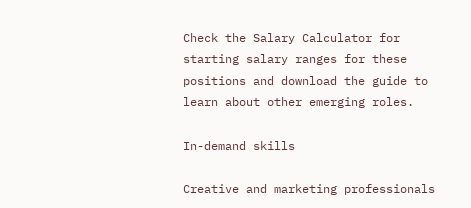Check the Salary Calculator for starting salary ranges for these positions and download the guide to learn about other emerging roles.

In-demand skills

Creative and marketing professionals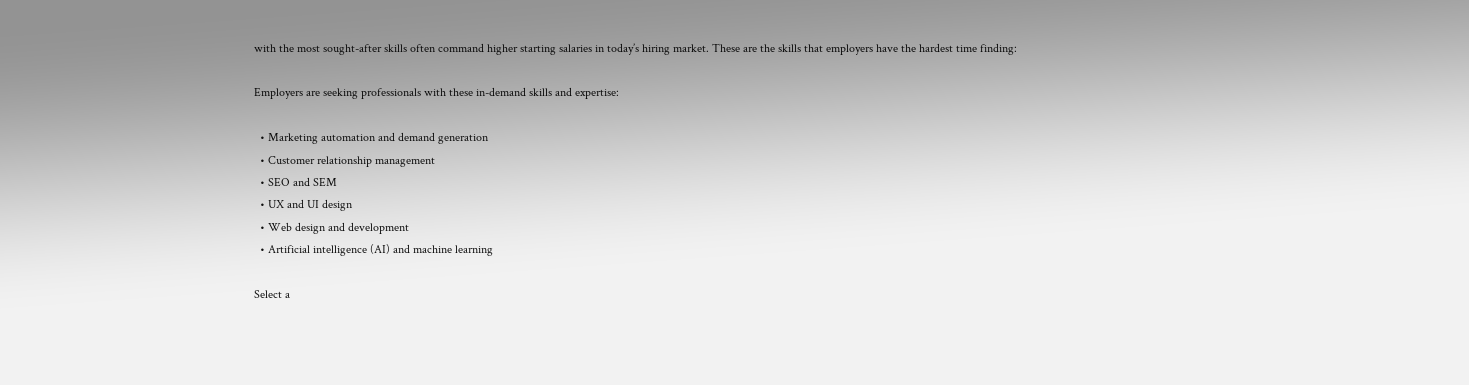with the most sought-after skills often command higher starting salaries in today’s hiring market. These are the skills that employers have the hardest time finding:

Employers are seeking professionals with these in-demand skills and expertise:

  • Marketing automation and demand generation
  • Customer relationship management
  • SEO and SEM
  • UX and UI design
  • Web design and development
  • Artificial intelligence (AI) and machine learning

Select a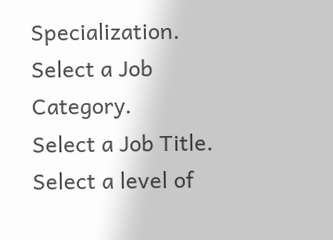Specialization.
Select a Job Category.
Select a Job Title.
Select a level of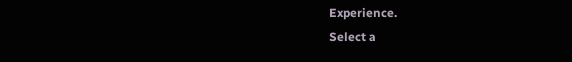Experience.
Select a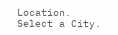Location.
Select a City.